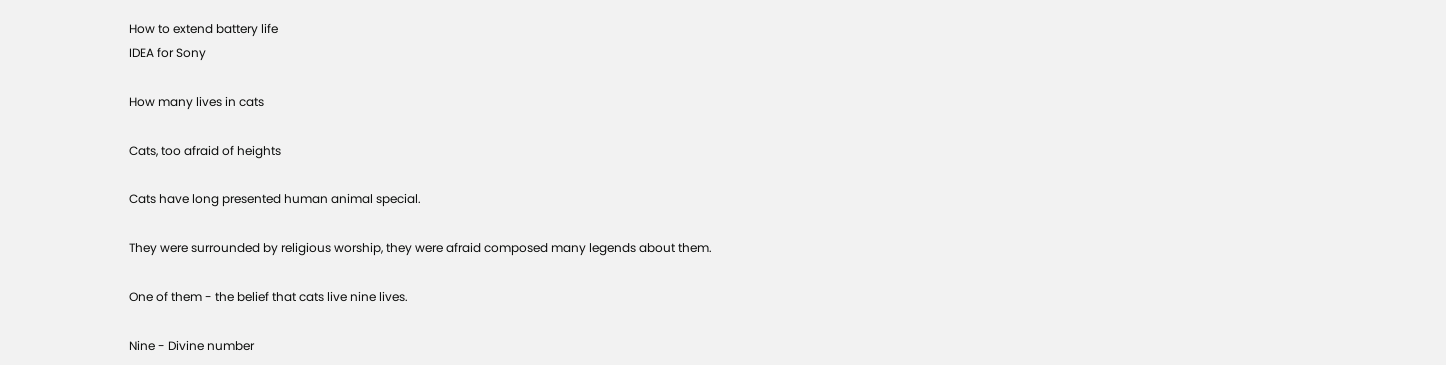How to extend battery life
IDEA for Sony

How many lives in cats

Cats, too afraid of heights

Cats have long presented human animal special.

They were surrounded by religious worship, they were afraid composed many legends about them.

One of them - the belief that cats live nine lives.

Nine - Divine number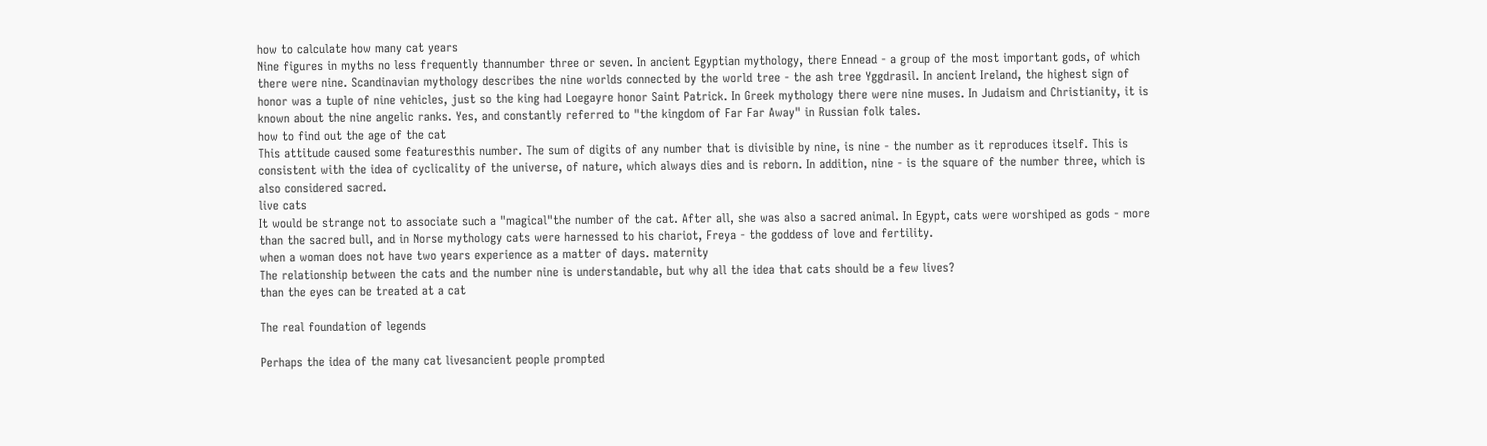how to calculate how many cat years
Nine figures in myths no less frequently thannumber three or seven. In ancient Egyptian mythology, there Ennead - a group of the most important gods, of which there were nine. Scandinavian mythology describes the nine worlds connected by the world tree - the ash tree Yggdrasil. In ancient Ireland, the highest sign of honor was a tuple of nine vehicles, just so the king had Loegayre honor Saint Patrick. In Greek mythology there were nine muses. In Judaism and Christianity, it is known about the nine angelic ranks. Yes, and constantly referred to "the kingdom of Far Far Away" in Russian folk tales.
how to find out the age of the cat
This attitude caused some featuresthis number. The sum of digits of any number that is divisible by nine, is nine - the number as it reproduces itself. This is consistent with the idea of cyclicality of the universe, of nature, which always dies and is reborn. In addition, nine - is the square of the number three, which is also considered sacred.
live cats
It would be strange not to associate such a "magical"the number of the cat. After all, she was also a sacred animal. In Egypt, cats were worshiped as gods - more than the sacred bull, and in Norse mythology cats were harnessed to his chariot, Freya - the goddess of love and fertility.
when a woman does not have two years experience as a matter of days. maternity
The relationship between the cats and the number nine is understandable, but why all the idea that cats should be a few lives?
than the eyes can be treated at a cat

The real foundation of legends

Perhaps the idea of the many cat livesancient people prompted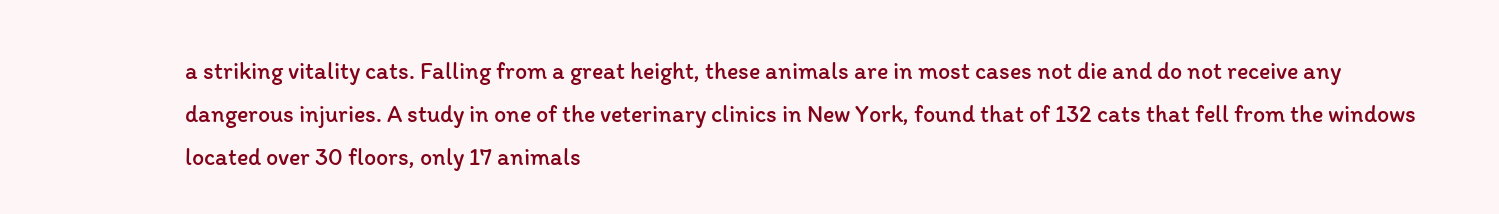a striking vitality cats. Falling from a great height, these animals are in most cases not die and do not receive any dangerous injuries. A study in one of the veterinary clinics in New York, found that of 132 cats that fell from the windows located over 30 floors, only 17 animals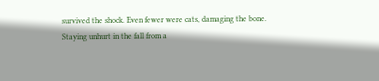survived the shock. Even fewer were cats, damaging the bone.
Staying unhurt in the fall from a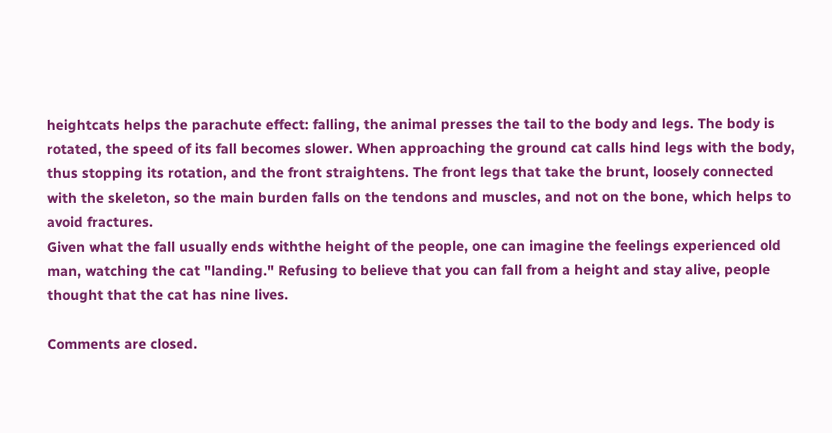heightcats helps the parachute effect: falling, the animal presses the tail to the body and legs. The body is rotated, the speed of its fall becomes slower. When approaching the ground cat calls hind legs with the body, thus stopping its rotation, and the front straightens. The front legs that take the brunt, loosely connected with the skeleton, so the main burden falls on the tendons and muscles, and not on the bone, which helps to avoid fractures.
Given what the fall usually ends withthe height of the people, one can imagine the feelings experienced old man, watching the cat "landing." Refusing to believe that you can fall from a height and stay alive, people thought that the cat has nine lives.

Comments are closed.